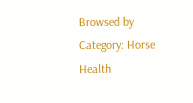Browsed by
Category: Horse Health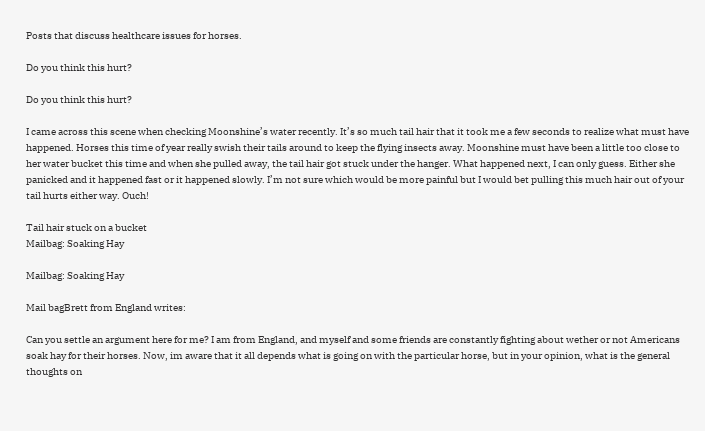Posts that discuss healthcare issues for horses.

Do you think this hurt?

Do you think this hurt?

I came across this scene when checking Moonshine’s water recently. It’s so much tail hair that it took me a few seconds to realize what must have happened. Horses this time of year really swish their tails around to keep the flying insects away. Moonshine must have been a little too close to her water bucket this time and when she pulled away, the tail hair got stuck under the hanger. What happened next, I can only guess. Either she panicked and it happened fast or it happened slowly. I’m not sure which would be more painful but I would bet pulling this much hair out of your tail hurts either way. Ouch!

Tail hair stuck on a bucket
Mailbag: Soaking Hay

Mailbag: Soaking Hay

Mail bagBrett from England writes:

Can you settle an argument here for me? I am from England, and myself and some friends are constantly fighting about wether or not Americans soak hay for their horses. Now, im aware that it all depends what is going on with the particular horse, but in your opinion, what is the general thoughts on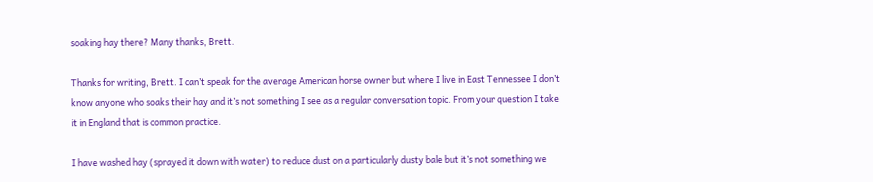soaking hay there? Many thanks, Brett.

Thanks for writing, Brett. I can’t speak for the average American horse owner but where I live in East Tennessee I don’t know anyone who soaks their hay and it’s not something I see as a regular conversation topic. From your question I take it in England that is common practice.

I have washed hay (sprayed it down with water) to reduce dust on a particularly dusty bale but it’s not something we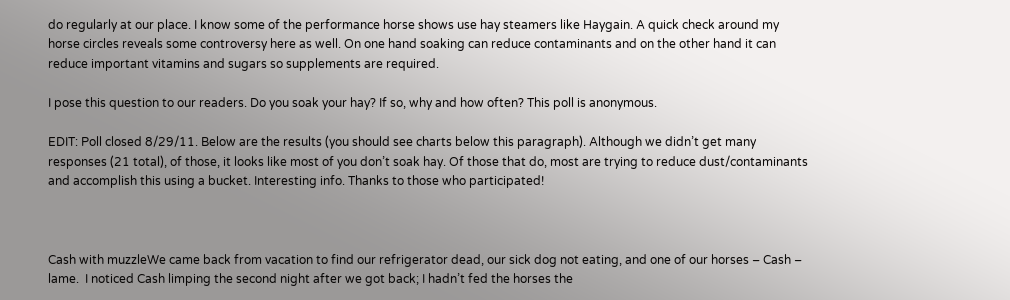do regularly at our place. I know some of the performance horse shows use hay steamers like Haygain. A quick check around my horse circles reveals some controversy here as well. On one hand soaking can reduce contaminants and on the other hand it can reduce important vitamins and sugars so supplements are required.

I pose this question to our readers. Do you soak your hay? If so, why and how often? This poll is anonymous.

EDIT: Poll closed 8/29/11. Below are the results (you should see charts below this paragraph). Although we didn’t get many responses (21 total), of those, it looks like most of you don’t soak hay. Of those that do, most are trying to reduce dust/contaminants and accomplish this using a bucket. Interesting info. Thanks to those who participated!



Cash with muzzleWe came back from vacation to find our refrigerator dead, our sick dog not eating, and one of our horses – Cash – lame.  I noticed Cash limping the second night after we got back; I hadn’t fed the horses the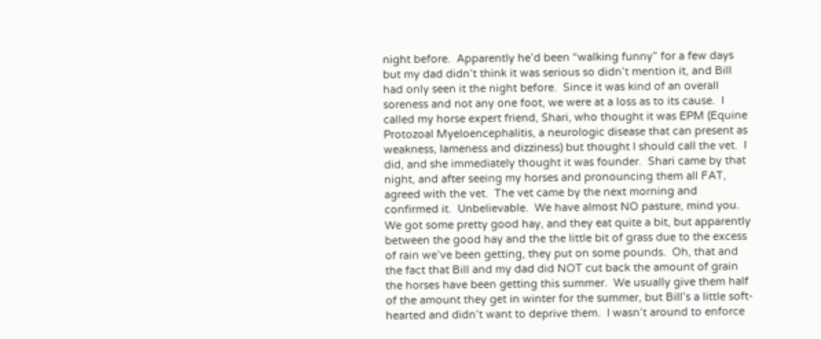night before.  Apparently he’d been “walking funny” for a few days but my dad didn’t think it was serious so didn’t mention it, and Bill had only seen it the night before.  Since it was kind of an overall soreness and not any one foot, we were at a loss as to its cause.  I called my horse expert friend, Shari, who thought it was EPM (Equine Protozoal Myeloencephalitis, a neurologic disease that can present as weakness, lameness and dizziness) but thought I should call the vet.  I did, and she immediately thought it was founder.  Shari came by that night, and after seeing my horses and pronouncing them all FAT, agreed with the vet.  The vet came by the next morning and confirmed it.  Unbelievable.  We have almost NO pasture, mind you.  We got some pretty good hay, and they eat quite a bit, but apparently between the good hay and the the little bit of grass due to the excess of rain we’ve been getting, they put on some pounds.  Oh, that and the fact that Bill and my dad did NOT cut back the amount of grain the horses have been getting this summer.  We usually give them half of the amount they get in winter for the summer, but Bill’s a little soft-hearted and didn’t want to deprive them.  I wasn’t around to enforce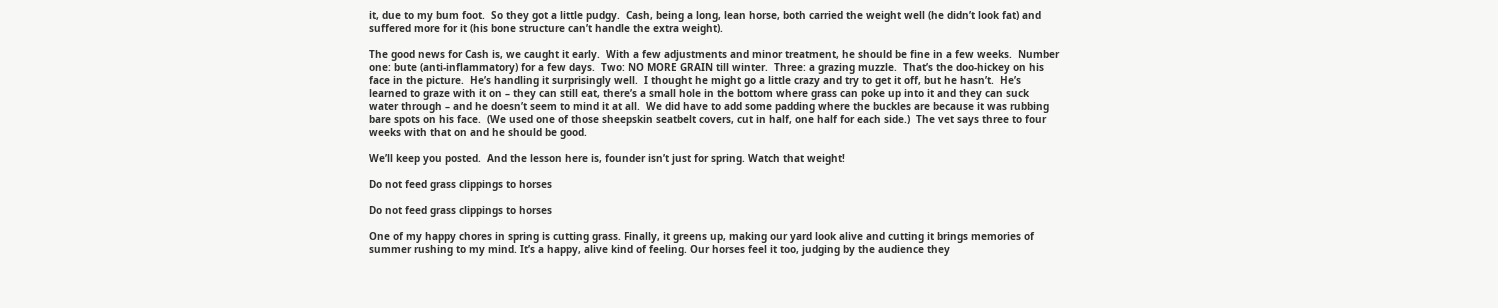it, due to my bum foot.  So they got a little pudgy.  Cash, being a long, lean horse, both carried the weight well (he didn’t look fat) and suffered more for it (his bone structure can’t handle the extra weight).

The good news for Cash is, we caught it early.  With a few adjustments and minor treatment, he should be fine in a few weeks.  Number one: bute (anti-inflammatory) for a few days.  Two: NO MORE GRAIN till winter.  Three: a grazing muzzle.  That’s the doo-hickey on his face in the picture.  He’s handling it surprisingly well.  I thought he might go a little crazy and try to get it off, but he hasn’t.  He’s learned to graze with it on – they can still eat, there’s a small hole in the bottom where grass can poke up into it and they can suck water through – and he doesn’t seem to mind it at all.  We did have to add some padding where the buckles are because it was rubbing bare spots on his face.  (We used one of those sheepskin seatbelt covers, cut in half, one half for each side.)  The vet says three to four weeks with that on and he should be good.

We’ll keep you posted.  And the lesson here is, founder isn’t just for spring. Watch that weight!

Do not feed grass clippings to horses

Do not feed grass clippings to horses

One of my happy chores in spring is cutting grass. Finally, it greens up, making our yard look alive and cutting it brings memories of summer rushing to my mind. It’s a happy, alive kind of feeling. Our horses feel it too, judging by the audience they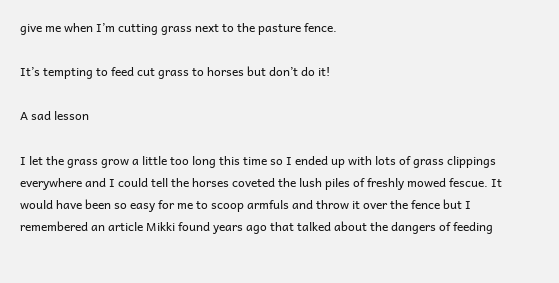give me when I’m cutting grass next to the pasture fence.

It’s tempting to feed cut grass to horses but don’t do it!

A sad lesson

I let the grass grow a little too long this time so I ended up with lots of grass clippings everywhere and I could tell the horses coveted the lush piles of freshly mowed fescue. It would have been so easy for me to scoop armfuls and throw it over the fence but I remembered an article Mikki found years ago that talked about the dangers of feeding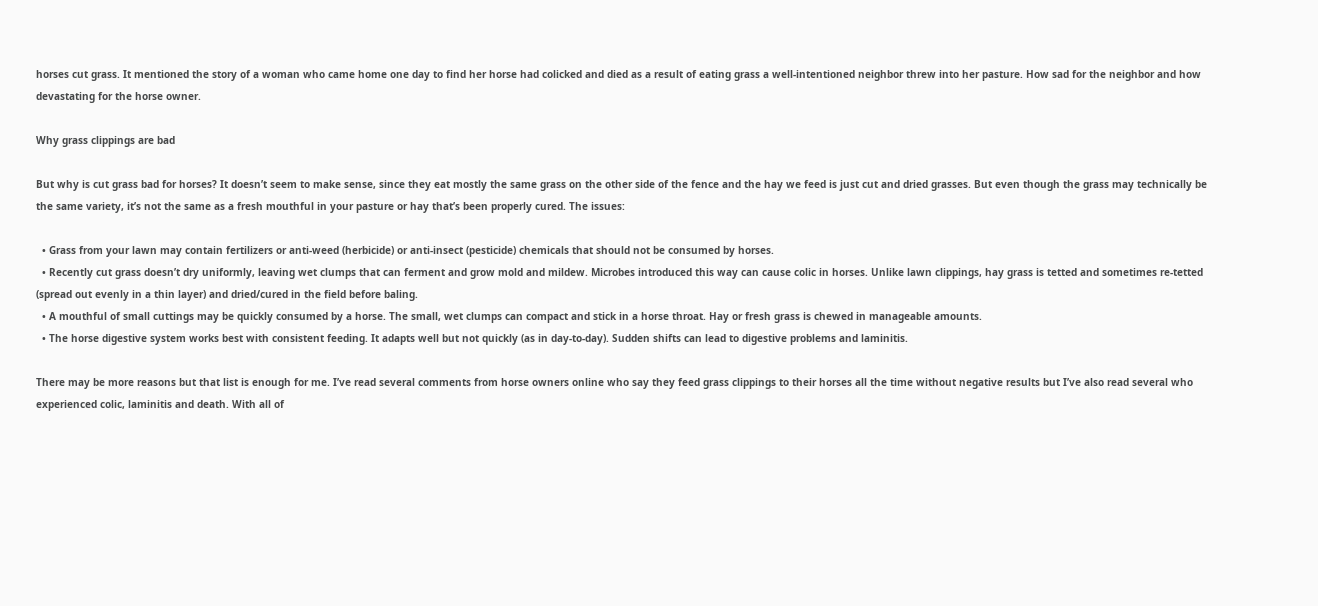horses cut grass. It mentioned the story of a woman who came home one day to find her horse had colicked and died as a result of eating grass a well-intentioned neighbor threw into her pasture. How sad for the neighbor and how devastating for the horse owner.

Why grass clippings are bad

But why is cut grass bad for horses? It doesn’t seem to make sense, since they eat mostly the same grass on the other side of the fence and the hay we feed is just cut and dried grasses. But even though the grass may technically be the same variety, it’s not the same as a fresh mouthful in your pasture or hay that’s been properly cured. The issues:

  • Grass from your lawn may contain fertilizers or anti-weed (herbicide) or anti-insect (pesticide) chemicals that should not be consumed by horses.
  • Recently cut grass doesn’t dry uniformly, leaving wet clumps that can ferment and grow mold and mildew. Microbes introduced this way can cause colic in horses. Unlike lawn clippings, hay grass is tetted and sometimes re-tetted (spread out evenly in a thin layer) and dried/cured in the field before baling.
  • A mouthful of small cuttings may be quickly consumed by a horse. The small, wet clumps can compact and stick in a horse throat. Hay or fresh grass is chewed in manageable amounts.
  • The horse digestive system works best with consistent feeding. It adapts well but not quickly (as in day-to-day). Sudden shifts can lead to digestive problems and laminitis.

There may be more reasons but that list is enough for me. I’ve read several comments from horse owners online who say they feed grass clippings to their horses all the time without negative results but I’ve also read several who experienced colic, laminitis and death. With all of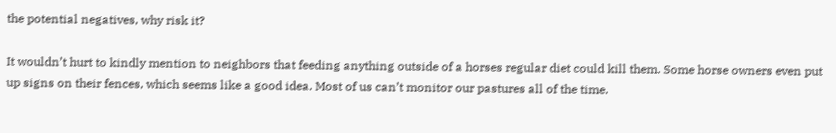the potential negatives, why risk it?

It wouldn’t hurt to kindly mention to neighbors that feeding anything outside of a horses regular diet could kill them. Some horse owners even put up signs on their fences, which seems like a good idea. Most of us can’t monitor our pastures all of the time.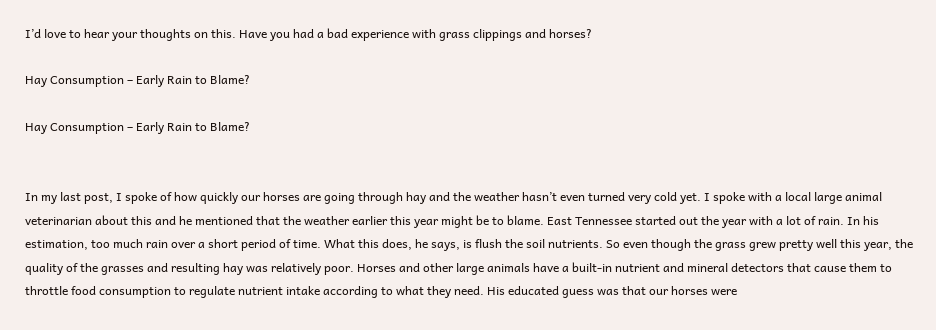I’d love to hear your thoughts on this. Have you had a bad experience with grass clippings and horses?

Hay Consumption – Early Rain to Blame?

Hay Consumption – Early Rain to Blame?


In my last post, I spoke of how quickly our horses are going through hay and the weather hasn’t even turned very cold yet. I spoke with a local large animal veterinarian about this and he mentioned that the weather earlier this year might be to blame. East Tennessee started out the year with a lot of rain. In his estimation, too much rain over a short period of time. What this does, he says, is flush the soil nutrients. So even though the grass grew pretty well this year, the quality of the grasses and resulting hay was relatively poor. Horses and other large animals have a built-in nutrient and mineral detectors that cause them to throttle food consumption to regulate nutrient intake according to what they need. His educated guess was that our horses were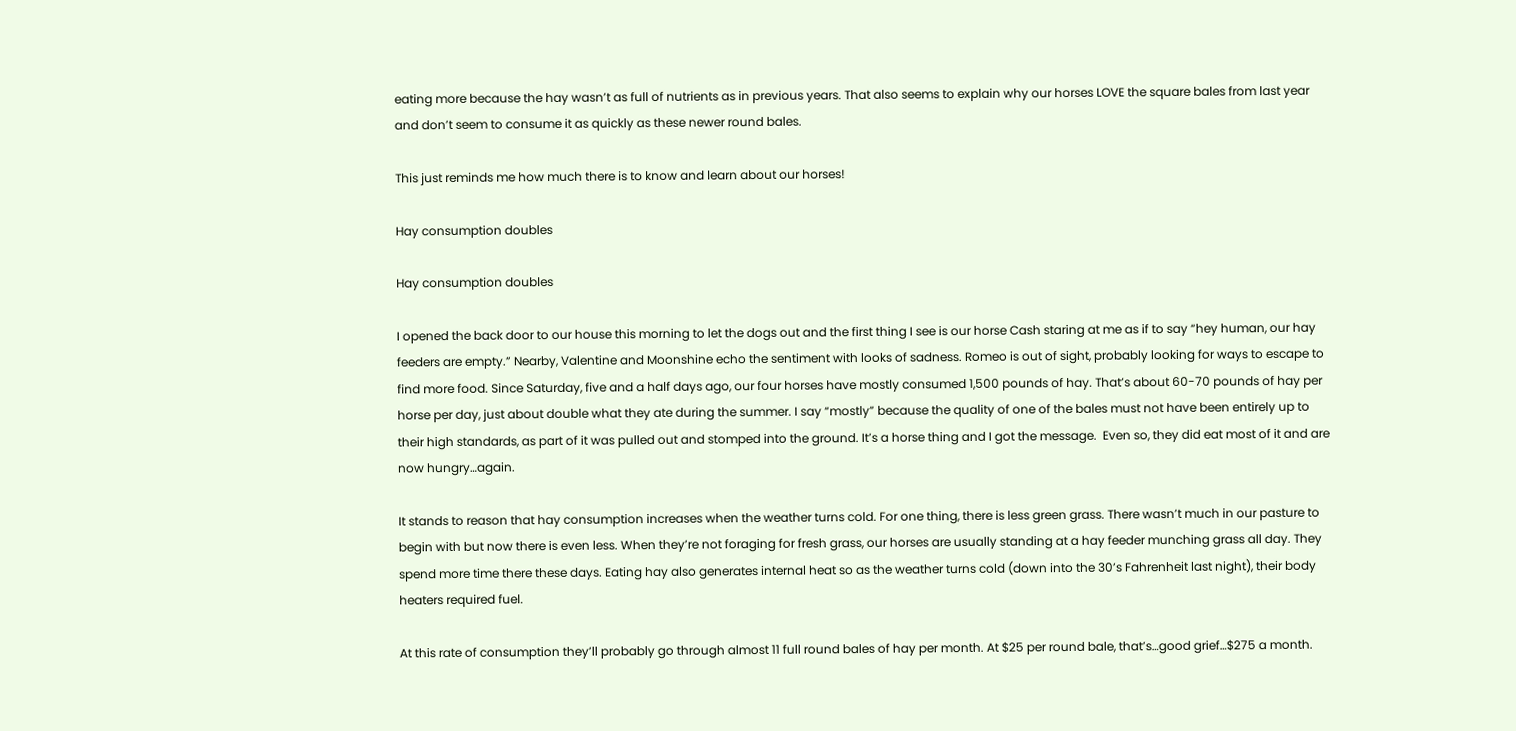eating more because the hay wasn’t as full of nutrients as in previous years. That also seems to explain why our horses LOVE the square bales from last year and don’t seem to consume it as quickly as these newer round bales.

This just reminds me how much there is to know and learn about our horses!

Hay consumption doubles

Hay consumption doubles

I opened the back door to our house this morning to let the dogs out and the first thing I see is our horse Cash staring at me as if to say “hey human, our hay feeders are empty.” Nearby, Valentine and Moonshine echo the sentiment with looks of sadness. Romeo is out of sight, probably looking for ways to escape to find more food. Since Saturday, five and a half days ago, our four horses have mostly consumed 1,500 pounds of hay. That’s about 60-70 pounds of hay per horse per day, just about double what they ate during the summer. I say “mostly” because the quality of one of the bales must not have been entirely up to their high standards, as part of it was pulled out and stomped into the ground. It’s a horse thing and I got the message.  Even so, they did eat most of it and are now hungry…again.

It stands to reason that hay consumption increases when the weather turns cold. For one thing, there is less green grass. There wasn’t much in our pasture to begin with but now there is even less. When they’re not foraging for fresh grass, our horses are usually standing at a hay feeder munching grass all day. They spend more time there these days. Eating hay also generates internal heat so as the weather turns cold (down into the 30’s Fahrenheit last night), their body heaters required fuel.

At this rate of consumption they’ll probably go through almost 11 full round bales of hay per month. At $25 per round bale, that’s…good grief…$275 a month.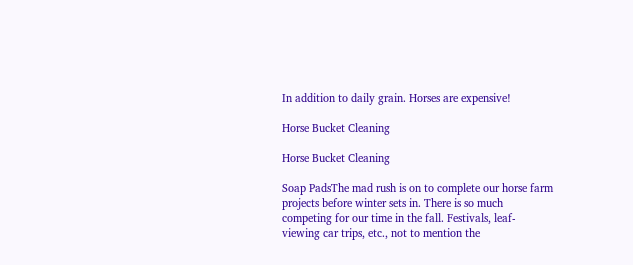In addition to daily grain. Horses are expensive!

Horse Bucket Cleaning

Horse Bucket Cleaning

Soap PadsThe mad rush is on to complete our horse farm projects before winter sets in. There is so much competing for our time in the fall. Festivals, leaf-viewing car trips, etc., not to mention the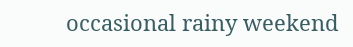occasional rainy weekend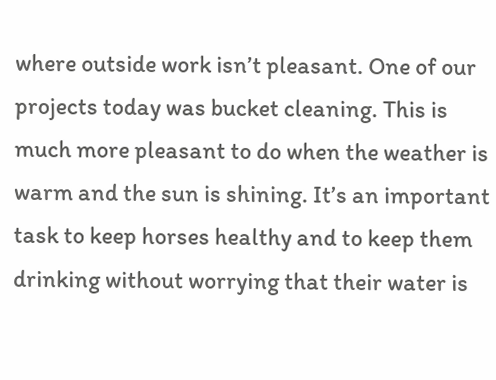where outside work isn’t pleasant. One of our projects today was bucket cleaning. This is much more pleasant to do when the weather is warm and the sun is shining. It’s an important task to keep horses healthy and to keep them drinking without worrying that their water is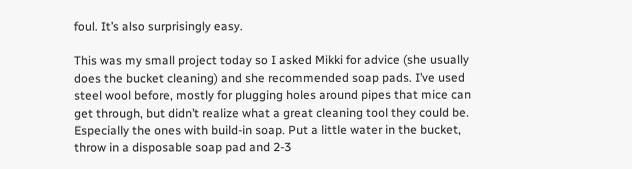foul. It’s also surprisingly easy.

This was my small project today so I asked Mikki for advice (she usually does the bucket cleaning) and she recommended soap pads. I’ve used steel wool before, mostly for plugging holes around pipes that mice can get through, but didn’t realize what a great cleaning tool they could be. Especially the ones with build-in soap. Put a little water in the bucket, throw in a disposable soap pad and 2-3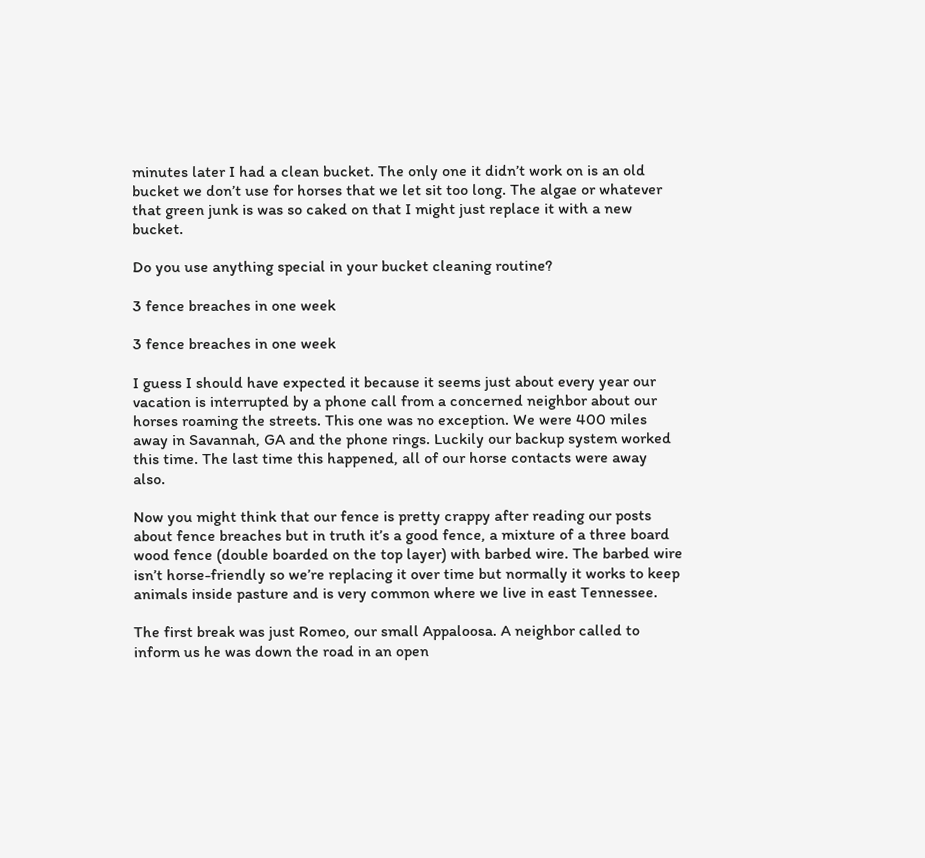minutes later I had a clean bucket. The only one it didn’t work on is an old bucket we don’t use for horses that we let sit too long. The algae or whatever that green junk is was so caked on that I might just replace it with a new bucket.

Do you use anything special in your bucket cleaning routine?

3 fence breaches in one week

3 fence breaches in one week

I guess I should have expected it because it seems just about every year our vacation is interrupted by a phone call from a concerned neighbor about our horses roaming the streets. This one was no exception. We were 400 miles away in Savannah, GA and the phone rings. Luckily our backup system worked this time. The last time this happened, all of our horse contacts were away also.

Now you might think that our fence is pretty crappy after reading our posts about fence breaches but in truth it’s a good fence, a mixture of a three board wood fence (double boarded on the top layer) with barbed wire. The barbed wire isn’t horse-friendly so we’re replacing it over time but normally it works to keep animals inside pasture and is very common where we live in east Tennessee.

The first break was just Romeo, our small Appaloosa. A neighbor called to inform us he was down the road in an open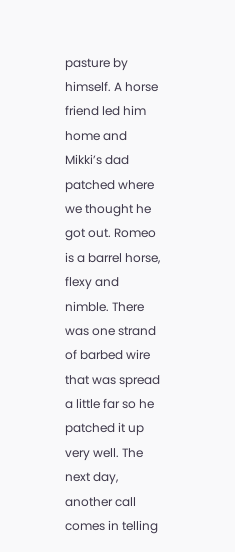pasture by himself. A horse friend led him home and Mikki’s dad patched where we thought he got out. Romeo is a barrel horse, flexy and nimble. There was one strand of barbed wire that was spread a little far so he patched it up very well. The next day, another call comes in telling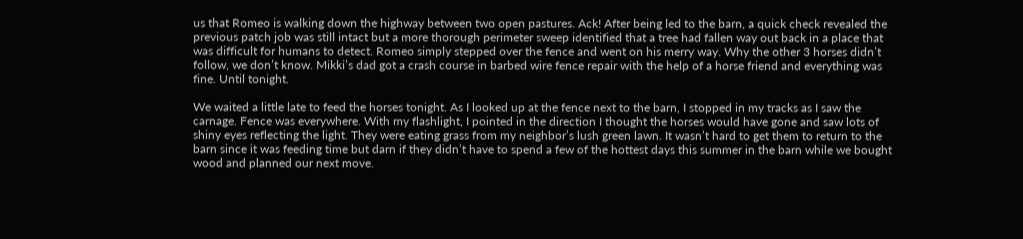us that Romeo is walking down the highway between two open pastures. Ack! After being led to the barn, a quick check revealed the previous patch job was still intact but a more thorough perimeter sweep identified that a tree had fallen way out back in a place that was difficult for humans to detect. Romeo simply stepped over the fence and went on his merry way. Why the other 3 horses didn’t follow, we don’t know. Mikki’s dad got a crash course in barbed wire fence repair with the help of a horse friend and everything was fine. Until tonight.

We waited a little late to feed the horses tonight. As I looked up at the fence next to the barn, I stopped in my tracks as I saw the carnage. Fence was everywhere. With my flashlight, I pointed in the direction I thought the horses would have gone and saw lots of shiny eyes reflecting the light. They were eating grass from my neighbor’s lush green lawn. It wasn’t hard to get them to return to the barn since it was feeding time but darn if they didn’t have to spend a few of the hottest days this summer in the barn while we bought wood and planned our next move.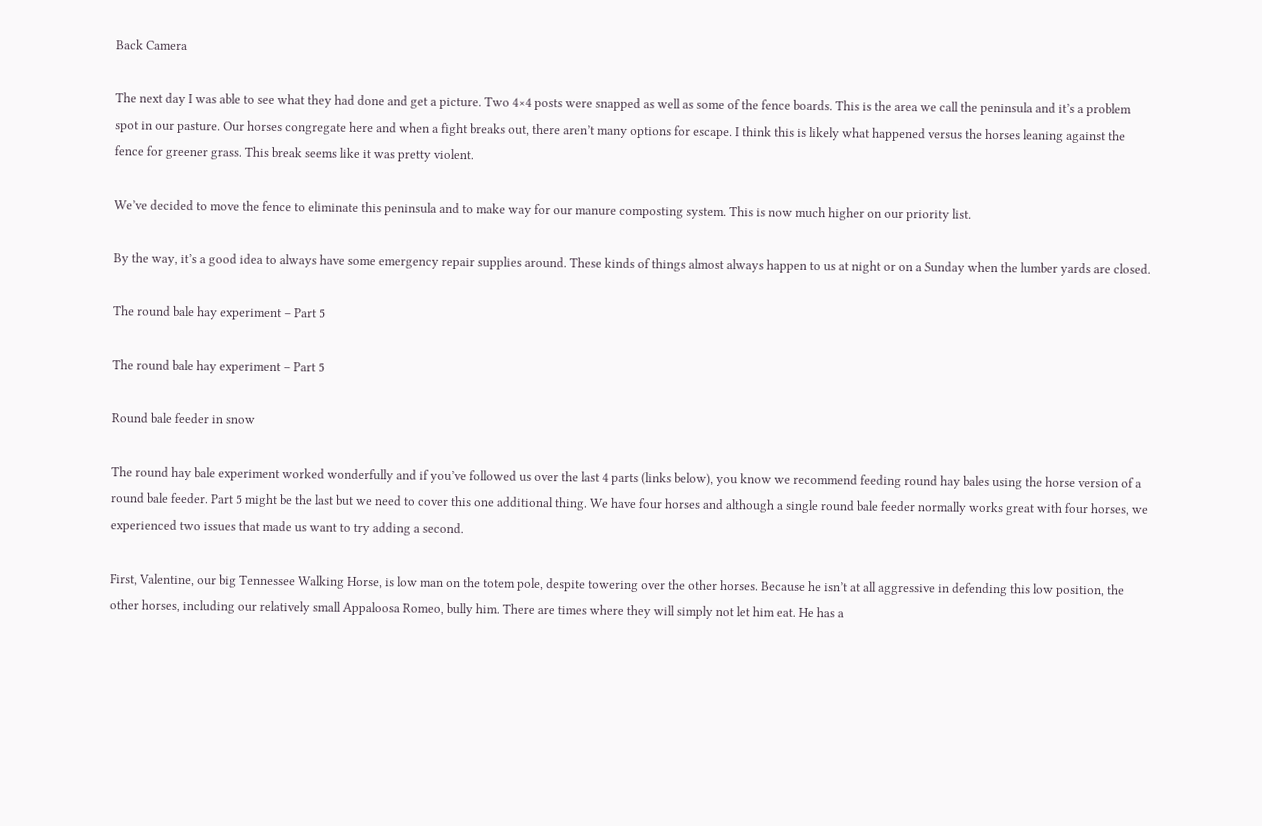Back Camera

The next day I was able to see what they had done and get a picture. Two 4×4 posts were snapped as well as some of the fence boards. This is the area we call the peninsula and it’s a problem spot in our pasture. Our horses congregate here and when a fight breaks out, there aren’t many options for escape. I think this is likely what happened versus the horses leaning against the fence for greener grass. This break seems like it was pretty violent.

We’ve decided to move the fence to eliminate this peninsula and to make way for our manure composting system. This is now much higher on our priority list.

By the way, it’s a good idea to always have some emergency repair supplies around. These kinds of things almost always happen to us at night or on a Sunday when the lumber yards are closed.

The round bale hay experiment – Part 5

The round bale hay experiment – Part 5

Round bale feeder in snow

The round hay bale experiment worked wonderfully and if you’ve followed us over the last 4 parts (links below), you know we recommend feeding round hay bales using the horse version of a round bale feeder. Part 5 might be the last but we need to cover this one additional thing. We have four horses and although a single round bale feeder normally works great with four horses, we experienced two issues that made us want to try adding a second.

First, Valentine, our big Tennessee Walking Horse, is low man on the totem pole, despite towering over the other horses. Because he isn’t at all aggressive in defending this low position, the other horses, including our relatively small Appaloosa Romeo, bully him. There are times where they will simply not let him eat. He has a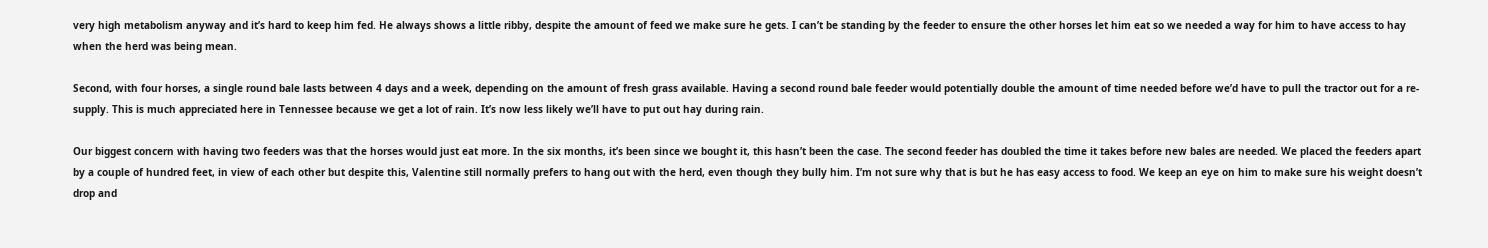very high metabolism anyway and it’s hard to keep him fed. He always shows a little ribby, despite the amount of feed we make sure he gets. I can’t be standing by the feeder to ensure the other horses let him eat so we needed a way for him to have access to hay when the herd was being mean.

Second, with four horses, a single round bale lasts between 4 days and a week, depending on the amount of fresh grass available. Having a second round bale feeder would potentially double the amount of time needed before we’d have to pull the tractor out for a re-supply. This is much appreciated here in Tennessee because we get a lot of rain. It’s now less likely we’ll have to put out hay during rain.

Our biggest concern with having two feeders was that the horses would just eat more. In the six months, it’s been since we bought it, this hasn’t been the case. The second feeder has doubled the time it takes before new bales are needed. We placed the feeders apart by a couple of hundred feet, in view of each other but despite this, Valentine still normally prefers to hang out with the herd, even though they bully him. I’m not sure why that is but he has easy access to food. We keep an eye on him to make sure his weight doesn’t drop and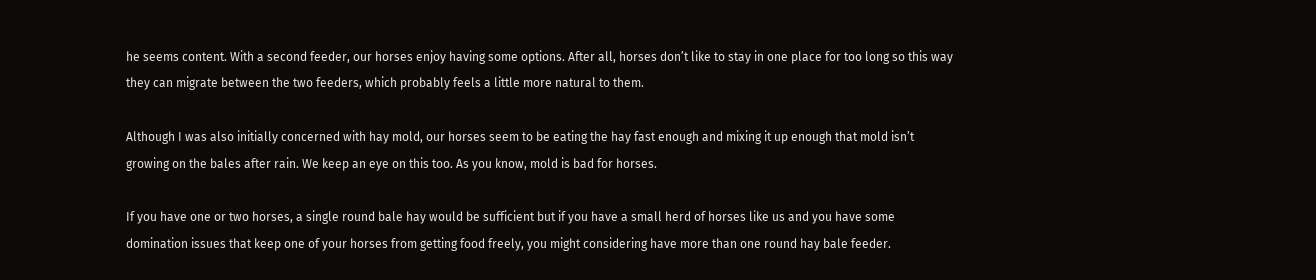he seems content. With a second feeder, our horses enjoy having some options. After all, horses don’t like to stay in one place for too long so this way they can migrate between the two feeders, which probably feels a little more natural to them.

Although I was also initially concerned with hay mold, our horses seem to be eating the hay fast enough and mixing it up enough that mold isn’t growing on the bales after rain. We keep an eye on this too. As you know, mold is bad for horses.

If you have one or two horses, a single round bale hay would be sufficient but if you have a small herd of horses like us and you have some domination issues that keep one of your horses from getting food freely, you might considering have more than one round hay bale feeder.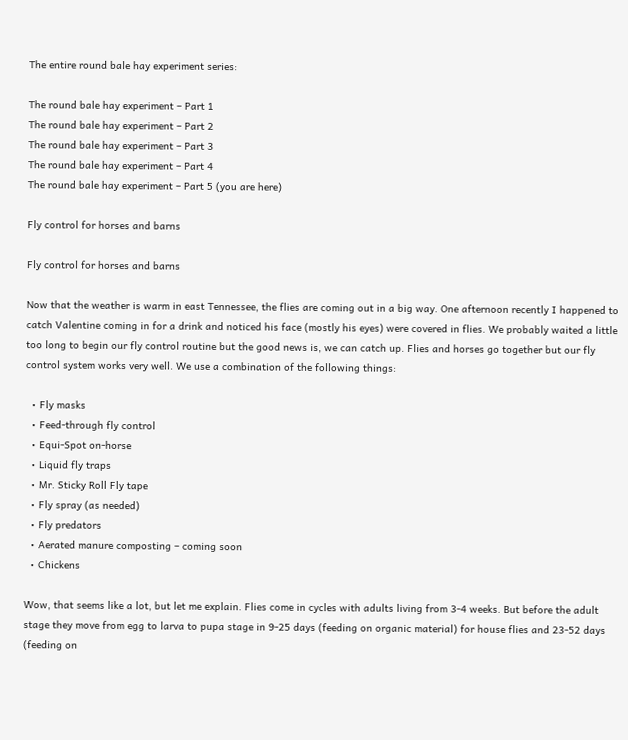The entire round bale hay experiment series:

The round bale hay experiment – Part 1
The round bale hay experiment – Part 2
The round bale hay experiment – Part 3
The round bale hay experiment – Part 4
The round bale hay experiment – Part 5 (you are here)

Fly control for horses and barns

Fly control for horses and barns

Now that the weather is warm in east Tennessee, the flies are coming out in a big way. One afternoon recently I happened to catch Valentine coming in for a drink and noticed his face (mostly his eyes) were covered in flies. We probably waited a little too long to begin our fly control routine but the good news is, we can catch up. Flies and horses go together but our fly control system works very well. We use a combination of the following things:

  • Fly masks
  • Feed-through fly control
  • Equi-Spot on-horse
  • Liquid fly traps
  • Mr. Sticky Roll Fly tape
  • Fly spray (as needed)
  • Fly predators
  • Aerated manure composting – coming soon
  • Chickens

Wow, that seems like a lot, but let me explain. Flies come in cycles with adults living from 3-4 weeks. But before the adult stage they move from egg to larva to pupa stage in 9-25 days (feeding on organic material) for house flies and 23-52 days (feeding on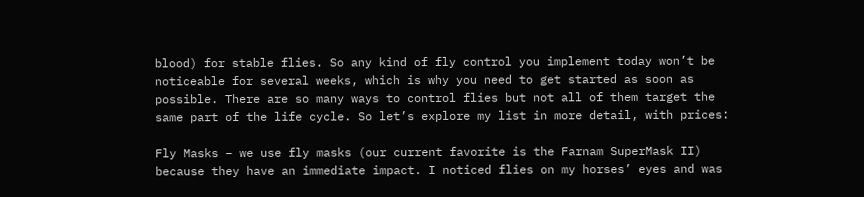blood) for stable flies. So any kind of fly control you implement today won’t be noticeable for several weeks, which is why you need to get started as soon as possible. There are so many ways to control flies but not all of them target the same part of the life cycle. So let’s explore my list in more detail, with prices:

Fly Masks – we use fly masks (our current favorite is the Farnam SuperMask II) because they have an immediate impact. I noticed flies on my horses’ eyes and was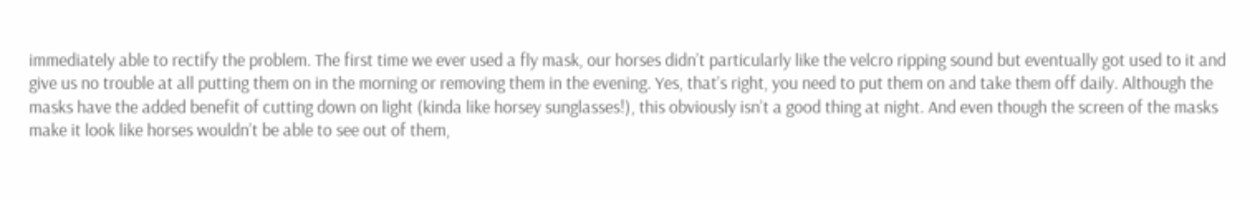immediately able to rectify the problem. The first time we ever used a fly mask, our horses didn’t particularly like the velcro ripping sound but eventually got used to it and give us no trouble at all putting them on in the morning or removing them in the evening. Yes, that’s right, you need to put them on and take them off daily. Although the masks have the added benefit of cutting down on light (kinda like horsey sunglasses!), this obviously isn’t a good thing at night. And even though the screen of the masks make it look like horses wouldn’t be able to see out of them,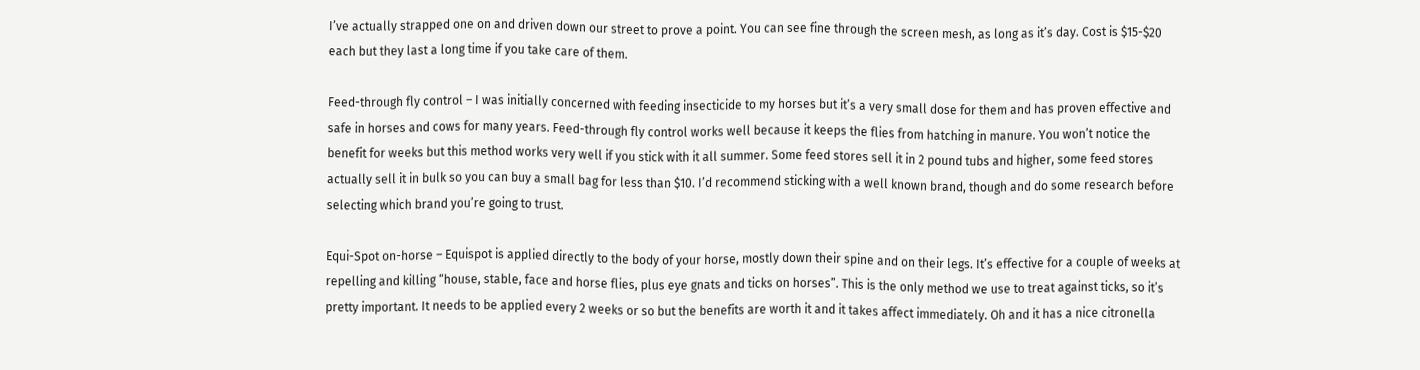I’ve actually strapped one on and driven down our street to prove a point. You can see fine through the screen mesh, as long as it’s day. Cost is $15-$20 each but they last a long time if you take care of them.

Feed-through fly control – I was initially concerned with feeding insecticide to my horses but it’s a very small dose for them and has proven effective and safe in horses and cows for many years. Feed-through fly control works well because it keeps the flies from hatching in manure. You won’t notice the benefit for weeks but this method works very well if you stick with it all summer. Some feed stores sell it in 2 pound tubs and higher, some feed stores actually sell it in bulk so you can buy a small bag for less than $10. I’d recommend sticking with a well known brand, though and do some research before selecting which brand you’re going to trust.

Equi-Spot on-horse – Equispot is applied directly to the body of your horse, mostly down their spine and on their legs. It’s effective for a couple of weeks at repelling and killing “house, stable, face and horse flies, plus eye gnats and ticks on horses”. This is the only method we use to treat against ticks, so it’s pretty important. It needs to be applied every 2 weeks or so but the benefits are worth it and it takes affect immediately. Oh and it has a nice citronella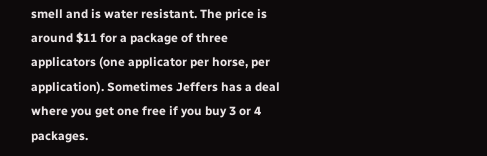smell and is water resistant. The price is around $11 for a package of three applicators (one applicator per horse, per application). Sometimes Jeffers has a deal where you get one free if you buy 3 or 4 packages.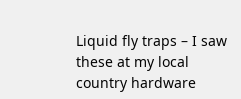Liquid fly traps – I saw these at my local country hardware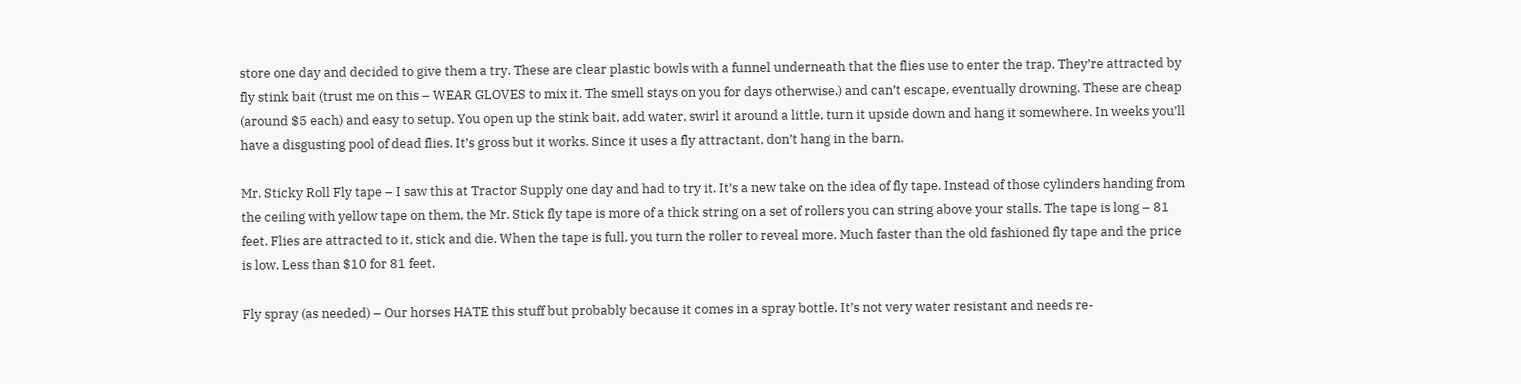store one day and decided to give them a try. These are clear plastic bowls with a funnel underneath that the flies use to enter the trap. They’re attracted by fly stink bait (trust me on this – WEAR GLOVES to mix it. The smell stays on you for days otherwise.) and can’t escape, eventually drowning. These are cheap (around $5 each) and easy to setup. You open up the stink bait, add water, swirl it around a little, turn it upside down and hang it somewhere. In weeks you’ll have a disgusting pool of dead flies. It’s gross but it works. Since it uses a fly attractant, don’t hang in the barn.

Mr. Sticky Roll Fly tape – I saw this at Tractor Supply one day and had to try it. It’s a new take on the idea of fly tape. Instead of those cylinders handing from the ceiling with yellow tape on them, the Mr. Stick fly tape is more of a thick string on a set of rollers you can string above your stalls. The tape is long – 81 feet. Flies are attracted to it, stick and die. When the tape is full, you turn the roller to reveal more. Much faster than the old fashioned fly tape and the price is low. Less than $10 for 81 feet.

Fly spray (as needed) – Our horses HATE this stuff but probably because it comes in a spray bottle. It’s not very water resistant and needs re-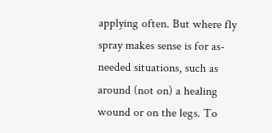applying often. But where fly spray makes sense is for as-needed situations, such as around (not on) a healing wound or on the legs. To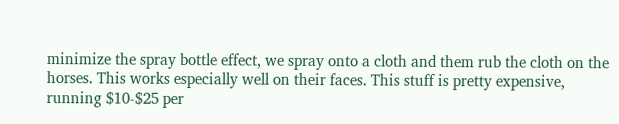minimize the spray bottle effect, we spray onto a cloth and them rub the cloth on the horses. This works especially well on their faces. This stuff is pretty expensive, running $10-$25 per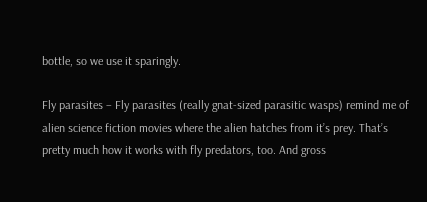bottle, so we use it sparingly.

Fly parasites – Fly parasites (really gnat-sized parasitic wasps) remind me of alien science fiction movies where the alien hatches from it’s prey. That’s pretty much how it works with fly predators, too. And gross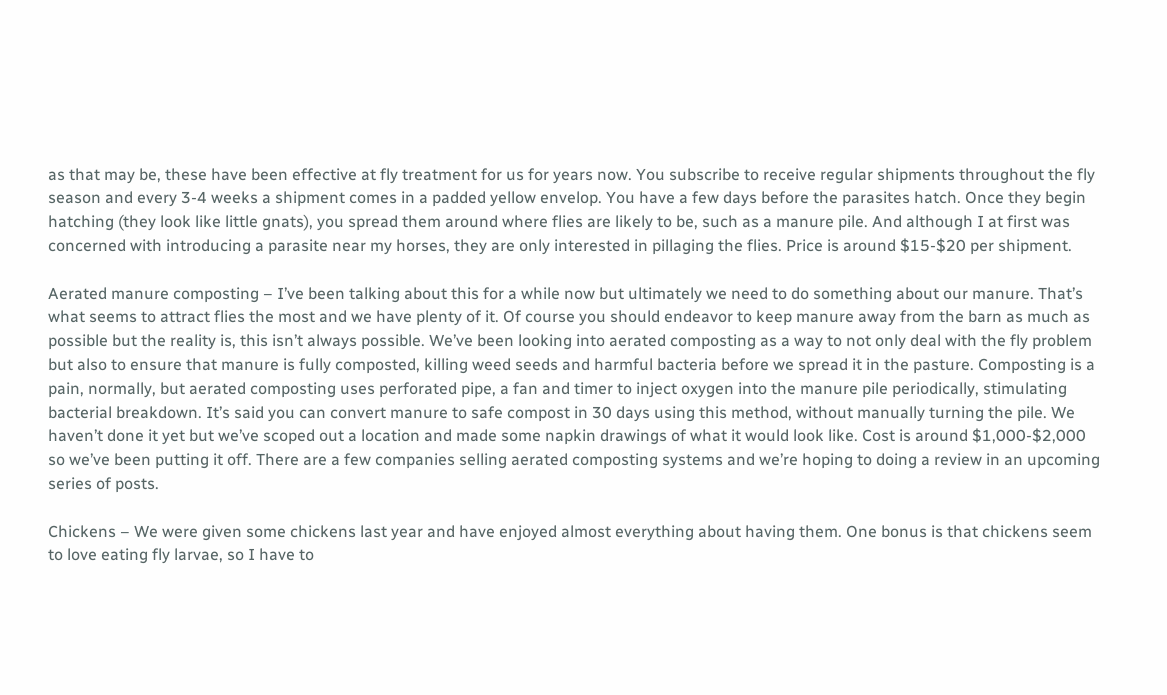as that may be, these have been effective at fly treatment for us for years now. You subscribe to receive regular shipments throughout the fly season and every 3-4 weeks a shipment comes in a padded yellow envelop. You have a few days before the parasites hatch. Once they begin hatching (they look like little gnats), you spread them around where flies are likely to be, such as a manure pile. And although I at first was concerned with introducing a parasite near my horses, they are only interested in pillaging the flies. Price is around $15-$20 per shipment.

Aerated manure composting – I’ve been talking about this for a while now but ultimately we need to do something about our manure. That’s what seems to attract flies the most and we have plenty of it. Of course you should endeavor to keep manure away from the barn as much as possible but the reality is, this isn’t always possible. We’ve been looking into aerated composting as a way to not only deal with the fly problem but also to ensure that manure is fully composted, killing weed seeds and harmful bacteria before we spread it in the pasture. Composting is a pain, normally, but aerated composting uses perforated pipe, a fan and timer to inject oxygen into the manure pile periodically, stimulating bacterial breakdown. It’s said you can convert manure to safe compost in 30 days using this method, without manually turning the pile. We haven’t done it yet but we’ve scoped out a location and made some napkin drawings of what it would look like. Cost is around $1,000-$2,000 so we’ve been putting it off. There are a few companies selling aerated composting systems and we’re hoping to doing a review in an upcoming series of posts.

Chickens – We were given some chickens last year and have enjoyed almost everything about having them. One bonus is that chickens seem to love eating fly larvae, so I have to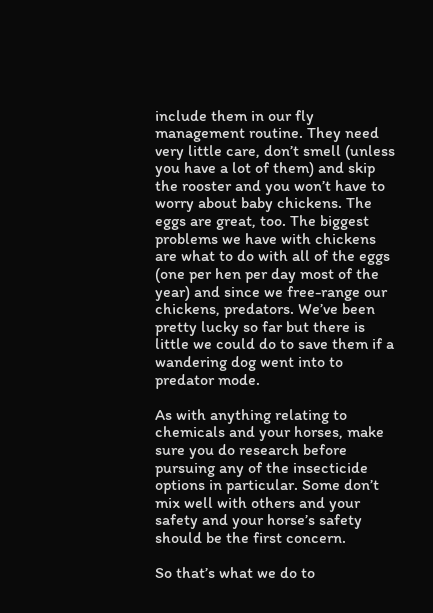include them in our fly management routine. They need very little care, don’t smell (unless you have a lot of them) and skip the rooster and you won’t have to worry about baby chickens. The eggs are great, too. The biggest problems we have with chickens are what to do with all of the eggs (one per hen per day most of the year) and since we free-range our chickens, predators. We’ve been pretty lucky so far but there is little we could do to save them if a wandering dog went into to predator mode.

As with anything relating to chemicals and your horses, make sure you do research before pursuing any of the insecticide options in particular. Some don’t mix well with others and your safety and your horse’s safety should be the first concern.

So that’s what we do to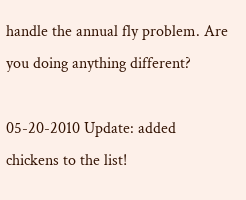handle the annual fly problem. Are you doing anything different?

05-20-2010 Update: added chickens to the list!